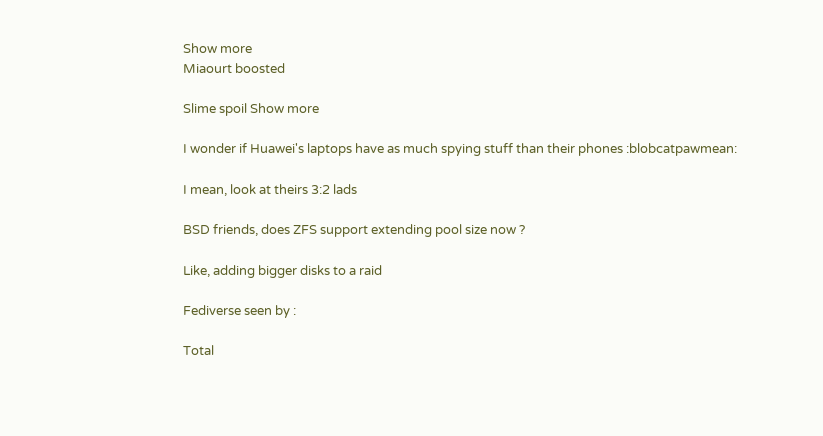Show more
Miaourt boosted

Slime spoil Show more

I wonder if Huawei's laptops have as much spying stuff than their phones :blobcatpawmean:

I mean, look at theirs 3:2 lads

BSD friends, does ZFS support extending pool size now ?

Like, adding bigger disks to a raid

Fediverse seen by :

Total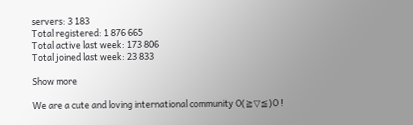servers: 3 183
Total registered: 1 876 665
Total active last week: 173 806
Total joined last week: 23 833

Show more

We are a cute and loving international community O(≧▽≦)O !